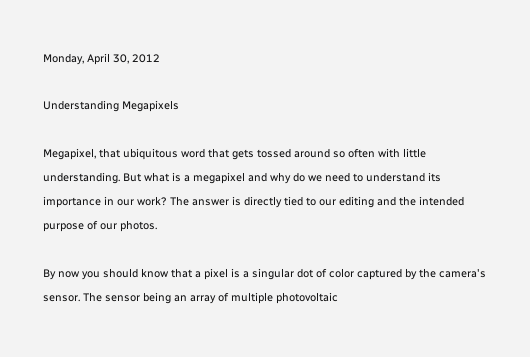Monday, April 30, 2012

Understanding Megapixels

Megapixel, that ubiquitous word that gets tossed around so often with little understanding. But what is a megapixel and why do we need to understand its importance in our work? The answer is directly tied to our editing and the intended purpose of our photos.

By now you should know that a pixel is a singular dot of color captured by the camera's sensor. The sensor being an array of multiple photovoltaic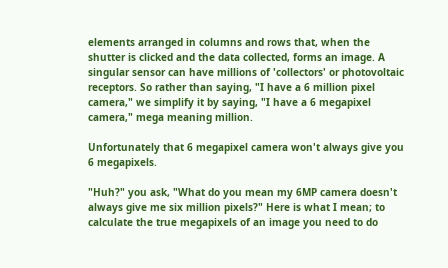elements arranged in columns and rows that, when the shutter is clicked and the data collected, forms an image. A singular sensor can have millions of 'collectors' or photovoltaic receptors. So rather than saying, "I have a 6 million pixel camera," we simplify it by saying, "I have a 6 megapixel camera," mega meaning million.

Unfortunately that 6 megapixel camera won't always give you 6 megapixels.

"Huh?" you ask, "What do you mean my 6MP camera doesn't always give me six million pixels?" Here is what I mean; to calculate the true megapixels of an image you need to do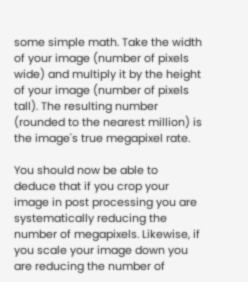some simple math. Take the width of your image (number of pixels wide) and multiply it by the height of your image (number of pixels tall). The resulting number (rounded to the nearest million) is the image's true megapixel rate.

You should now be able to deduce that if you crop your image in post processing you are systematically reducing the number of megapixels. Likewise, if you scale your image down you are reducing the number of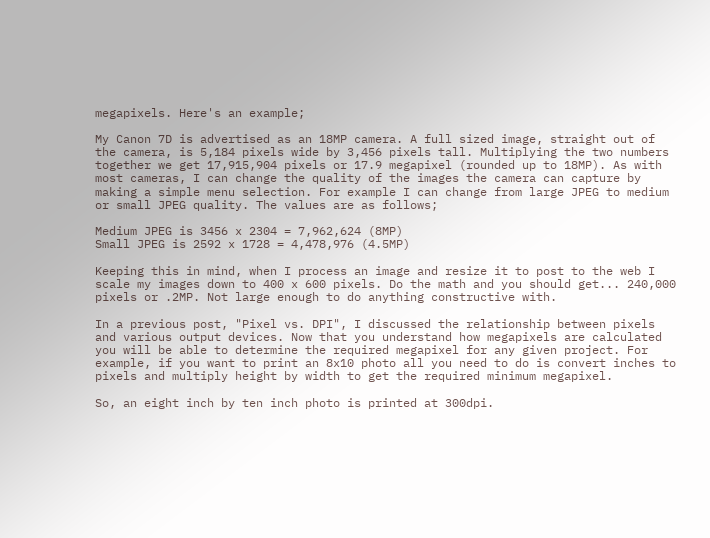megapixels. Here's an example;

My Canon 7D is advertised as an 18MP camera. A full sized image, straight out of the camera, is 5,184 pixels wide by 3,456 pixels tall. Multiplying the two numbers together we get 17,915,904 pixels or 17.9 megapixel (rounded up to 18MP). As with most cameras, I can change the quality of the images the camera can capture by making a simple menu selection. For example I can change from large JPEG to medium or small JPEG quality. The values are as follows;

Medium JPEG is 3456 x 2304 = 7,962,624 (8MP)
Small JPEG is 2592 x 1728 = 4,478,976 (4.5MP)

Keeping this in mind, when I process an image and resize it to post to the web I scale my images down to 400 x 600 pixels. Do the math and you should get... 240,000 pixels or .2MP. Not large enough to do anything constructive with.

In a previous post, "Pixel vs. DPI", I discussed the relationship between pixels and various output devices. Now that you understand how megapixels are calculated you will be able to determine the required megapixel for any given project. For example, if you want to print an 8x10 photo all you need to do is convert inches to pixels and multiply height by width to get the required minimum megapixel.

So, an eight inch by ten inch photo is printed at 300dpi.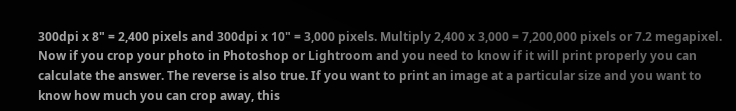300dpi x 8" = 2,400 pixels and 300dpi x 10" = 3,000 pixels. Multiply 2,400 x 3,000 = 7,200,000 pixels or 7.2 megapixel. Now if you crop your photo in Photoshop or Lightroom and you need to know if it will print properly you can calculate the answer. The reverse is also true. If you want to print an image at a particular size and you want to know how much you can crop away, this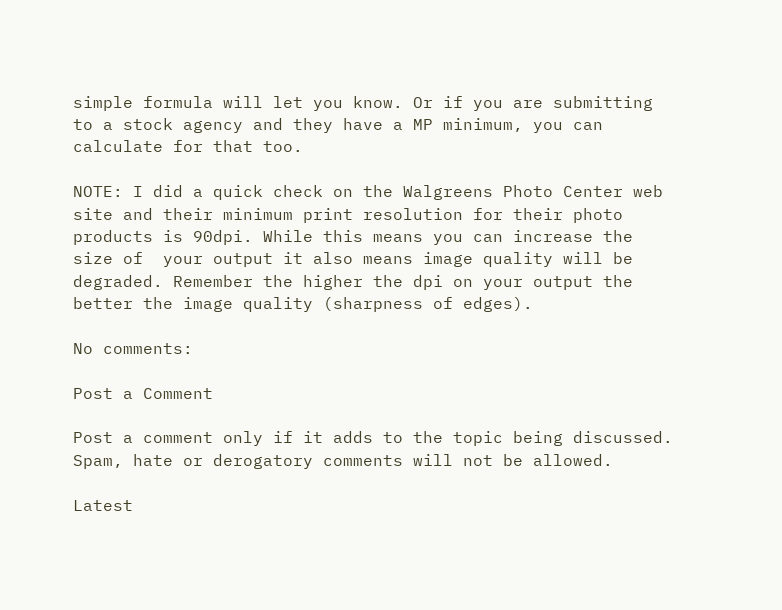simple formula will let you know. Or if you are submitting to a stock agency and they have a MP minimum, you can calculate for that too.

NOTE: I did a quick check on the Walgreens Photo Center web site and their minimum print resolution for their photo products is 90dpi. While this means you can increase the size of  your output it also means image quality will be degraded. Remember the higher the dpi on your output the better the image quality (sharpness of edges).

No comments:

Post a Comment

Post a comment only if it adds to the topic being discussed. Spam, hate or derogatory comments will not be allowed.

Latest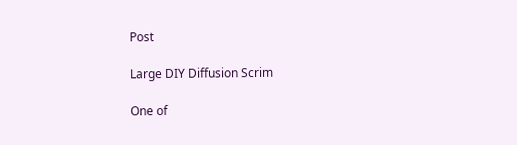Post

Large DIY Diffusion Scrim

One of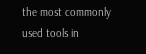the most commonly used tools in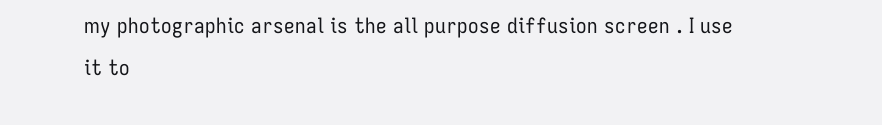my photographic arsenal is the all purpose diffusion screen . I use it to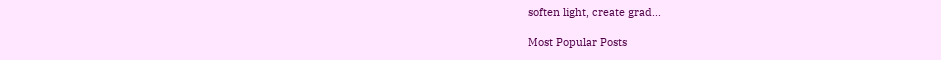soften light, create grad...

Most Popular Posts